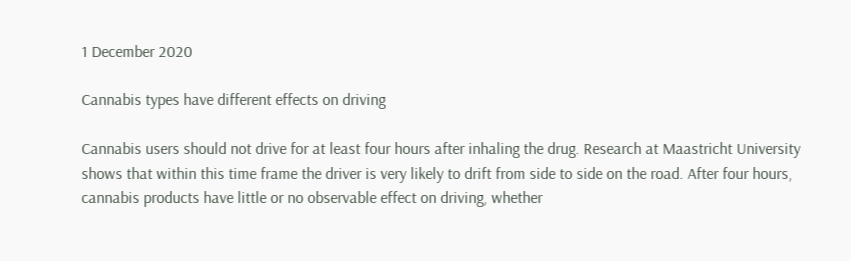1 December 2020

Cannabis types have different effects on driving

Cannabis users should not drive for at least four hours after inhaling the drug. Research at Maastricht University shows that within this time frame the driver is very likely to drift from side to side on the road. After four hours, cannabis products have little or no observable effect on driving, whether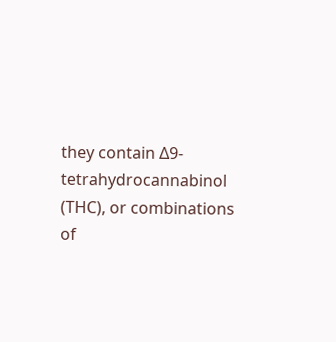they contain Δ9-tetrahydrocannabinol (THC), or combinations of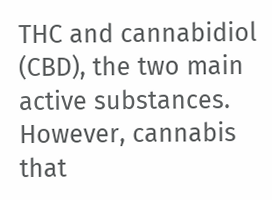THC and cannabidiol (CBD), the two main active substances. However, cannabis that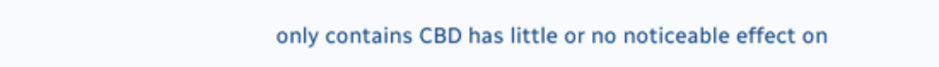only contains CBD has little or no noticeable effect on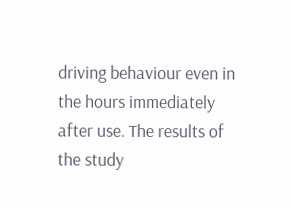driving behaviour even in the hours immediately after use. The results of the study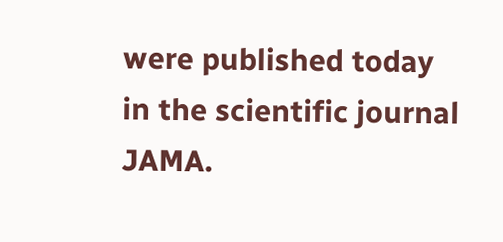were published today in the scientific journal JAMA.